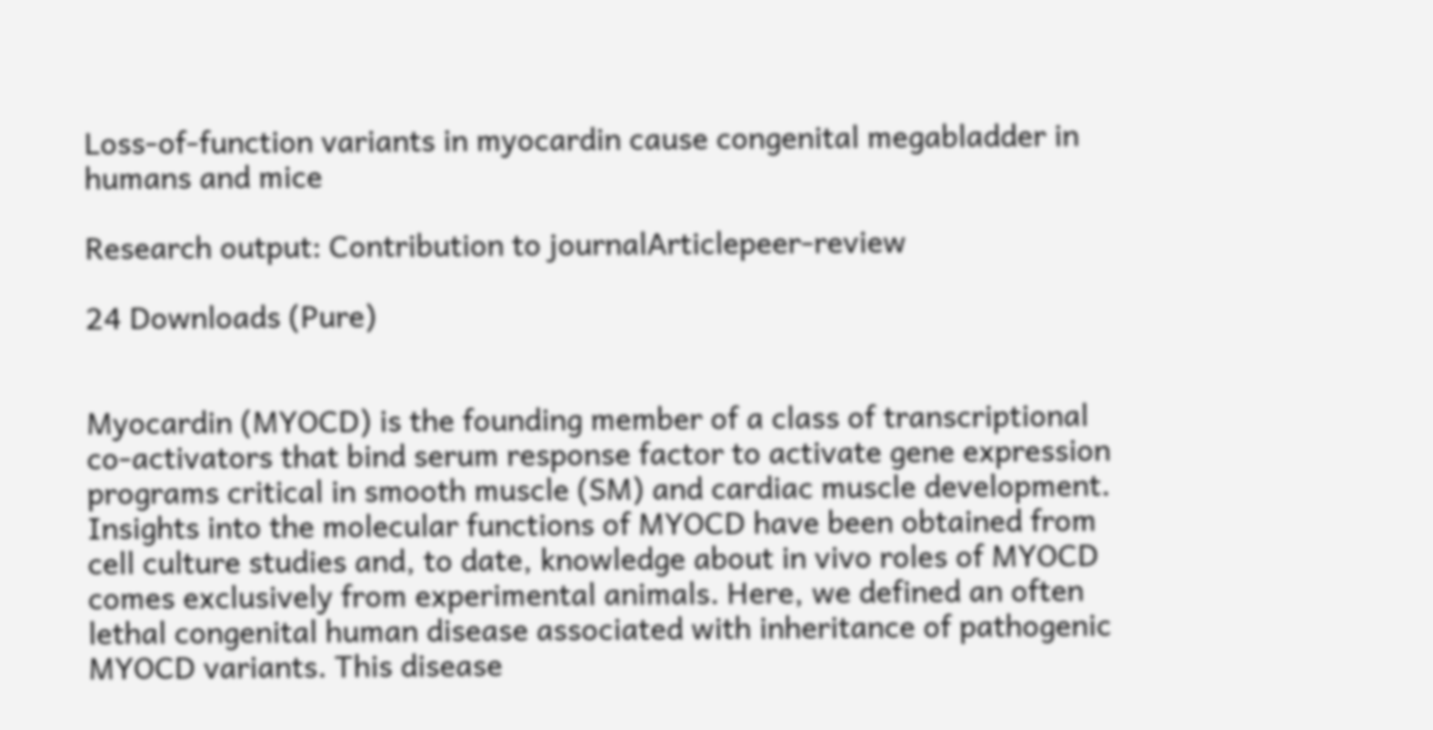Loss-of-function variants in myocardin cause congenital megabladder in humans and mice

Research output: Contribution to journalArticlepeer-review

24 Downloads (Pure)


Myocardin (MYOCD) is the founding member of a class of transcriptional co-activators that bind serum response factor to activate gene expression programs critical in smooth muscle (SM) and cardiac muscle development. Insights into the molecular functions of MYOCD have been obtained from cell culture studies and, to date, knowledge about in vivo roles of MYOCD comes exclusively from experimental animals. Here, we defined an often lethal congenital human disease associated with inheritance of pathogenic MYOCD variants. This disease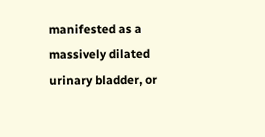manifested as a massively dilated urinary bladder, or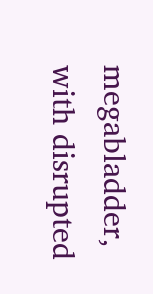megabladder, with disrupted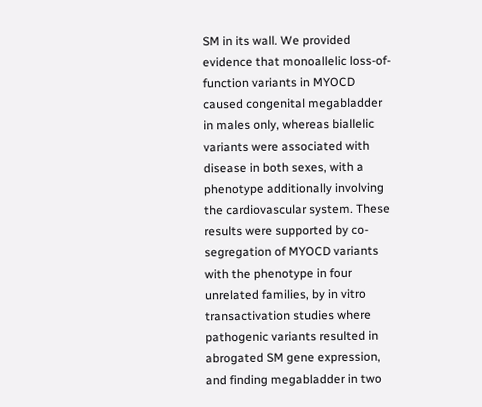SM in its wall. We provided evidence that monoallelic loss-of-function variants in MYOCD caused congenital megabladder in males only, whereas biallelic variants were associated with disease in both sexes, with a phenotype additionally involving the cardiovascular system. These results were supported by co-segregation of MYOCD variants with the phenotype in four unrelated families, by in vitro transactivation studies where pathogenic variants resulted in abrogated SM gene expression, and finding megabladder in two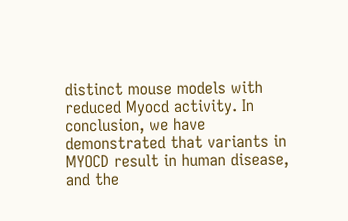distinct mouse models with reduced Myocd activity. In conclusion, we have demonstrated that variants in MYOCD result in human disease, and the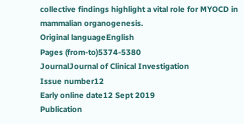collective findings highlight a vital role for MYOCD in mammalian organogenesis.
Original languageEnglish
Pages (from-to)5374-5380
JournalJournal of Clinical Investigation
Issue number12
Early online date12 Sept 2019
Publication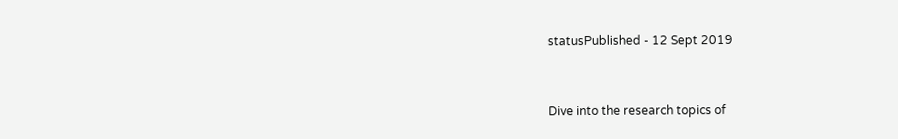statusPublished - 12 Sept 2019


Dive into the research topics of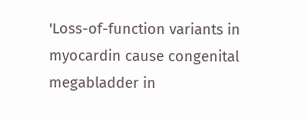'Loss-of-function variants in myocardin cause congenital megabladder in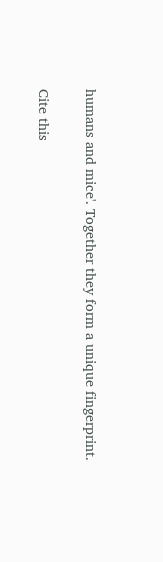humans and mice'. Together they form a unique fingerprint.

Cite this